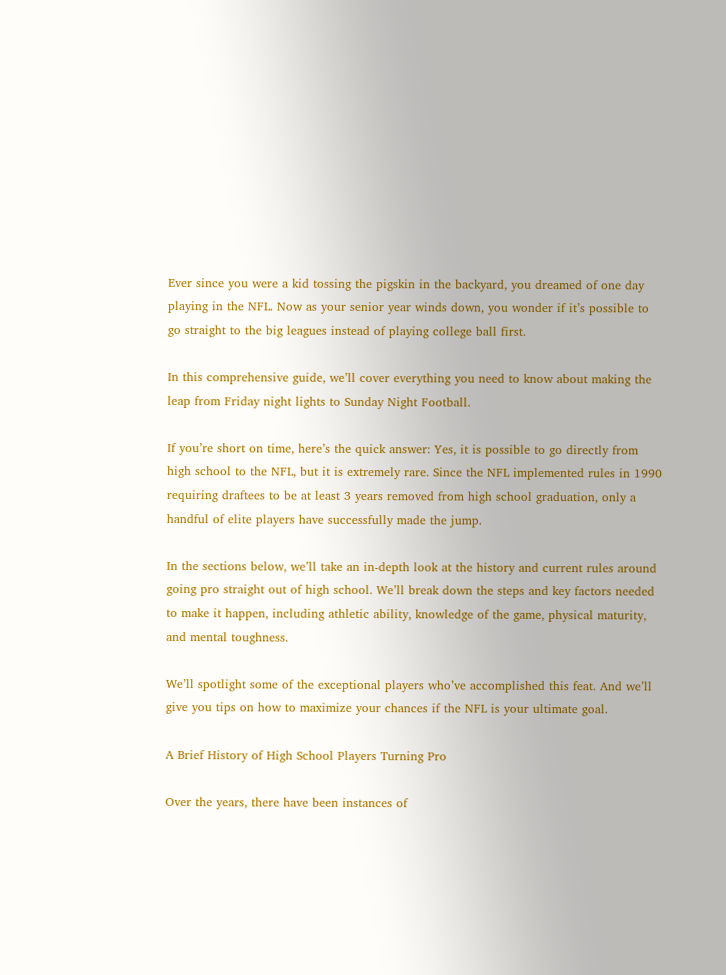Ever since you were a kid tossing the pigskin in the backyard, you dreamed of one day playing in the NFL. Now as your senior year winds down, you wonder if it’s possible to go straight to the big leagues instead of playing college ball first.

In this comprehensive guide, we’ll cover everything you need to know about making the leap from Friday night lights to Sunday Night Football.

If you’re short on time, here’s the quick answer: Yes, it is possible to go directly from high school to the NFL, but it is extremely rare. Since the NFL implemented rules in 1990 requiring draftees to be at least 3 years removed from high school graduation, only a handful of elite players have successfully made the jump.

In the sections below, we’ll take an in-depth look at the history and current rules around going pro straight out of high school. We’ll break down the steps and key factors needed to make it happen, including athletic ability, knowledge of the game, physical maturity, and mental toughness.

We’ll spotlight some of the exceptional players who’ve accomplished this feat. And we’ll give you tips on how to maximize your chances if the NFL is your ultimate goal.

A Brief History of High School Players Turning Pro

Over the years, there have been instances of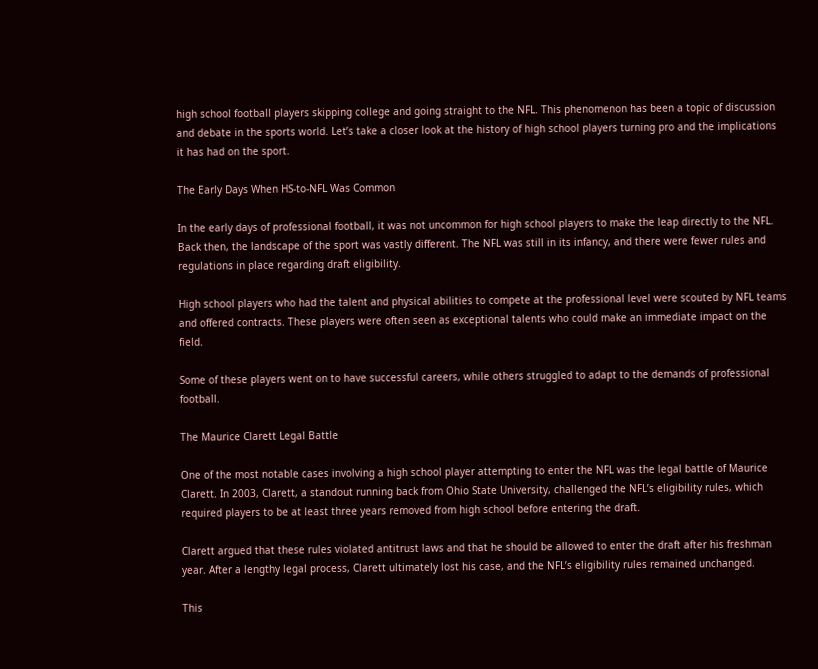high school football players skipping college and going straight to the NFL. This phenomenon has been a topic of discussion and debate in the sports world. Let’s take a closer look at the history of high school players turning pro and the implications it has had on the sport.

The Early Days When HS-to-NFL Was Common

In the early days of professional football, it was not uncommon for high school players to make the leap directly to the NFL. Back then, the landscape of the sport was vastly different. The NFL was still in its infancy, and there were fewer rules and regulations in place regarding draft eligibility.

High school players who had the talent and physical abilities to compete at the professional level were scouted by NFL teams and offered contracts. These players were often seen as exceptional talents who could make an immediate impact on the field.

Some of these players went on to have successful careers, while others struggled to adapt to the demands of professional football.

The Maurice Clarett Legal Battle

One of the most notable cases involving a high school player attempting to enter the NFL was the legal battle of Maurice Clarett. In 2003, Clarett, a standout running back from Ohio State University, challenged the NFL’s eligibility rules, which required players to be at least three years removed from high school before entering the draft.

Clarett argued that these rules violated antitrust laws and that he should be allowed to enter the draft after his freshman year. After a lengthy legal process, Clarett ultimately lost his case, and the NFL’s eligibility rules remained unchanged.

This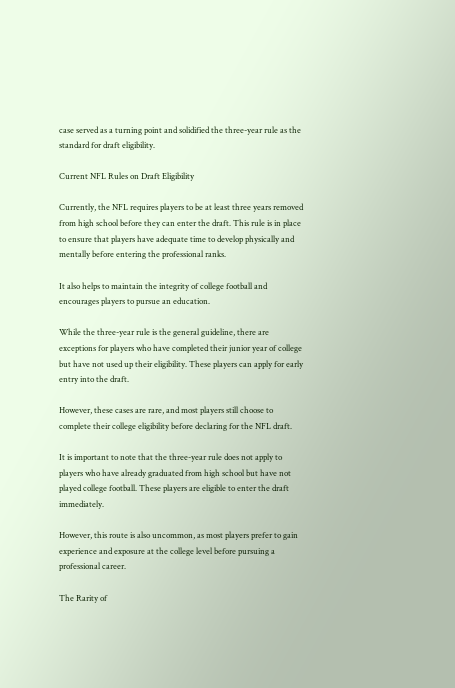case served as a turning point and solidified the three-year rule as the standard for draft eligibility.

Current NFL Rules on Draft Eligibility

Currently, the NFL requires players to be at least three years removed from high school before they can enter the draft. This rule is in place to ensure that players have adequate time to develop physically and mentally before entering the professional ranks.

It also helps to maintain the integrity of college football and encourages players to pursue an education.

While the three-year rule is the general guideline, there are exceptions for players who have completed their junior year of college but have not used up their eligibility. These players can apply for early entry into the draft.

However, these cases are rare, and most players still choose to complete their college eligibility before declaring for the NFL draft.

It is important to note that the three-year rule does not apply to players who have already graduated from high school but have not played college football. These players are eligible to enter the draft immediately.

However, this route is also uncommon, as most players prefer to gain experience and exposure at the college level before pursuing a professional career.

The Rarity of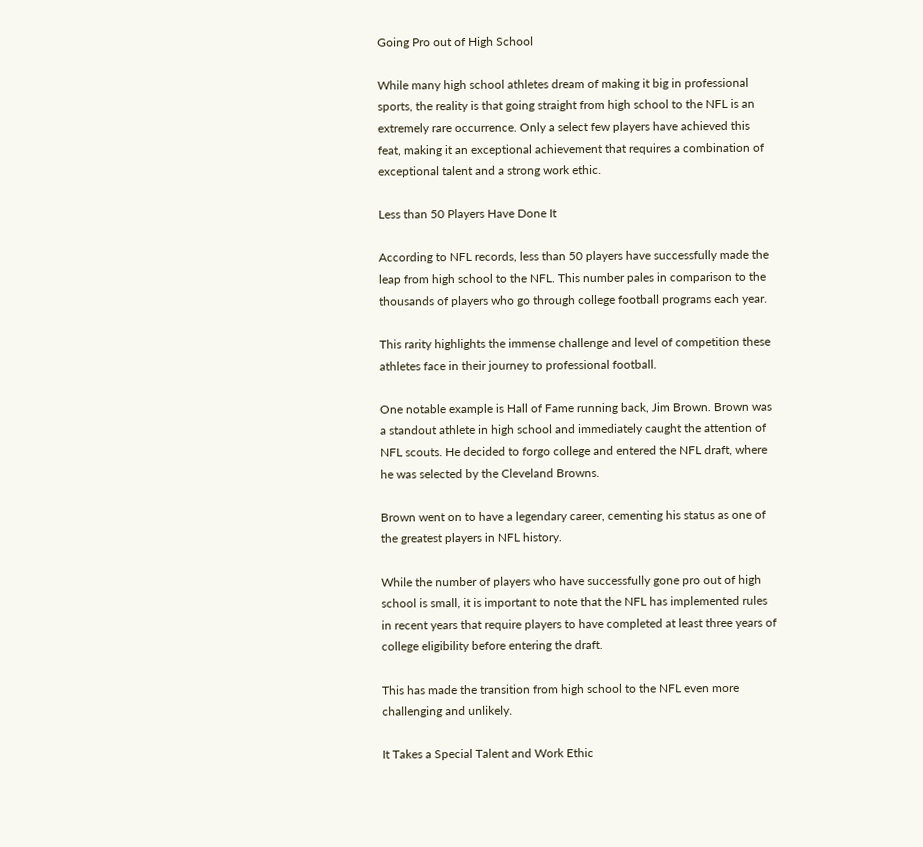Going Pro out of High School

While many high school athletes dream of making it big in professional sports, the reality is that going straight from high school to the NFL is an extremely rare occurrence. Only a select few players have achieved this feat, making it an exceptional achievement that requires a combination of exceptional talent and a strong work ethic.

Less than 50 Players Have Done It

According to NFL records, less than 50 players have successfully made the leap from high school to the NFL. This number pales in comparison to the thousands of players who go through college football programs each year.

This rarity highlights the immense challenge and level of competition these athletes face in their journey to professional football.

One notable example is Hall of Fame running back, Jim Brown. Brown was a standout athlete in high school and immediately caught the attention of NFL scouts. He decided to forgo college and entered the NFL draft, where he was selected by the Cleveland Browns.

Brown went on to have a legendary career, cementing his status as one of the greatest players in NFL history.

While the number of players who have successfully gone pro out of high school is small, it is important to note that the NFL has implemented rules in recent years that require players to have completed at least three years of college eligibility before entering the draft.

This has made the transition from high school to the NFL even more challenging and unlikely.

It Takes a Special Talent and Work Ethic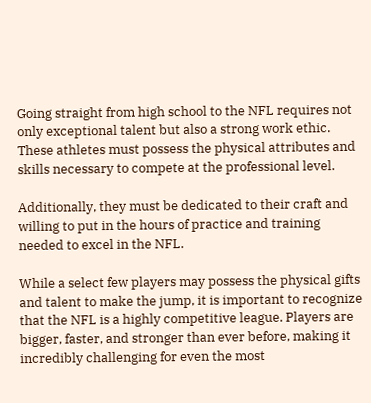Going straight from high school to the NFL requires not only exceptional talent but also a strong work ethic. These athletes must possess the physical attributes and skills necessary to compete at the professional level.

Additionally, they must be dedicated to their craft and willing to put in the hours of practice and training needed to excel in the NFL.

While a select few players may possess the physical gifts and talent to make the jump, it is important to recognize that the NFL is a highly competitive league. Players are bigger, faster, and stronger than ever before, making it incredibly challenging for even the most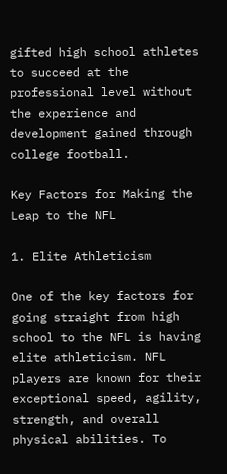gifted high school athletes to succeed at the professional level without the experience and development gained through college football.

Key Factors for Making the Leap to the NFL

1. Elite Athleticism

One of the key factors for going straight from high school to the NFL is having elite athleticism. NFL players are known for their exceptional speed, agility, strength, and overall physical abilities. To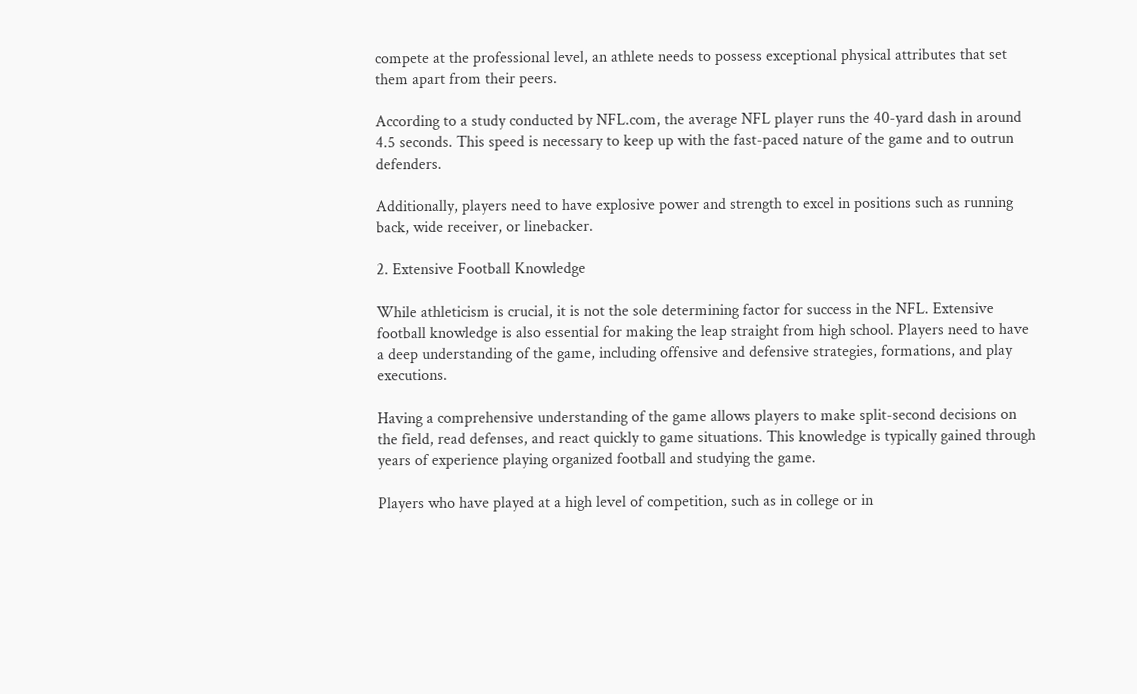compete at the professional level, an athlete needs to possess exceptional physical attributes that set them apart from their peers.

According to a study conducted by NFL.com, the average NFL player runs the 40-yard dash in around 4.5 seconds. This speed is necessary to keep up with the fast-paced nature of the game and to outrun defenders.

Additionally, players need to have explosive power and strength to excel in positions such as running back, wide receiver, or linebacker.

2. Extensive Football Knowledge

While athleticism is crucial, it is not the sole determining factor for success in the NFL. Extensive football knowledge is also essential for making the leap straight from high school. Players need to have a deep understanding of the game, including offensive and defensive strategies, formations, and play executions.

Having a comprehensive understanding of the game allows players to make split-second decisions on the field, read defenses, and react quickly to game situations. This knowledge is typically gained through years of experience playing organized football and studying the game.

Players who have played at a high level of competition, such as in college or in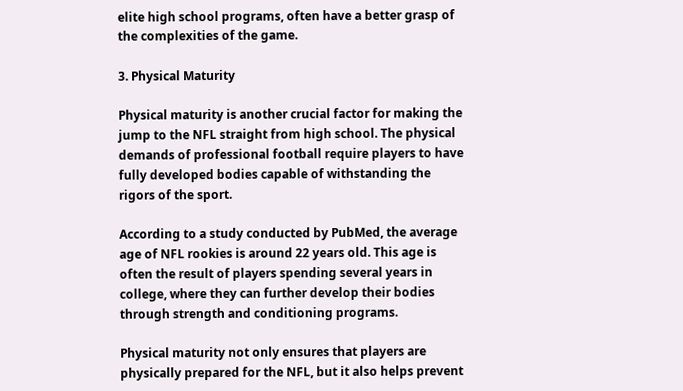elite high school programs, often have a better grasp of the complexities of the game.

3. Physical Maturity

Physical maturity is another crucial factor for making the jump to the NFL straight from high school. The physical demands of professional football require players to have fully developed bodies capable of withstanding the rigors of the sport.

According to a study conducted by PubMed, the average age of NFL rookies is around 22 years old. This age is often the result of players spending several years in college, where they can further develop their bodies through strength and conditioning programs.

Physical maturity not only ensures that players are physically prepared for the NFL, but it also helps prevent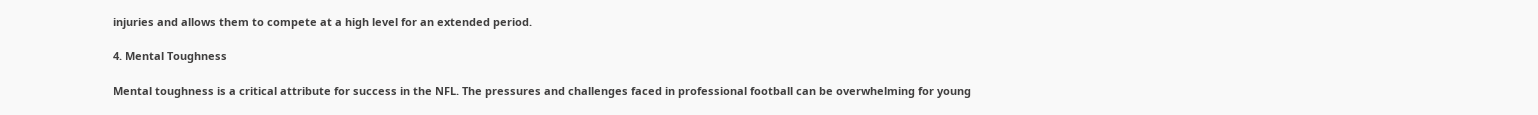injuries and allows them to compete at a high level for an extended period.

4. Mental Toughness

Mental toughness is a critical attribute for success in the NFL. The pressures and challenges faced in professional football can be overwhelming for young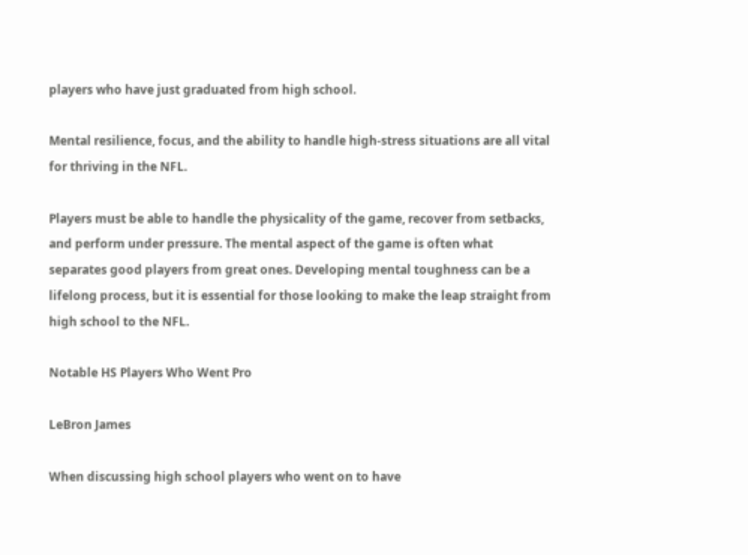players who have just graduated from high school.

Mental resilience, focus, and the ability to handle high-stress situations are all vital for thriving in the NFL.

Players must be able to handle the physicality of the game, recover from setbacks, and perform under pressure. The mental aspect of the game is often what separates good players from great ones. Developing mental toughness can be a lifelong process, but it is essential for those looking to make the leap straight from high school to the NFL.

Notable HS Players Who Went Pro

LeBron James

When discussing high school players who went on to have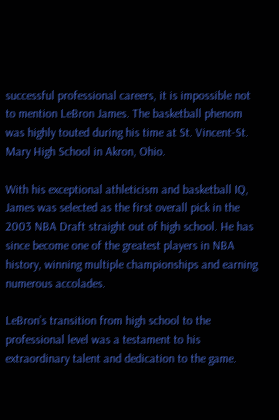successful professional careers, it is impossible not to mention LeBron James. The basketball phenom was highly touted during his time at St. Vincent-St. Mary High School in Akron, Ohio.

With his exceptional athleticism and basketball IQ, James was selected as the first overall pick in the 2003 NBA Draft straight out of high school. He has since become one of the greatest players in NBA history, winning multiple championships and earning numerous accolades.

LeBron’s transition from high school to the professional level was a testament to his extraordinary talent and dedication to the game.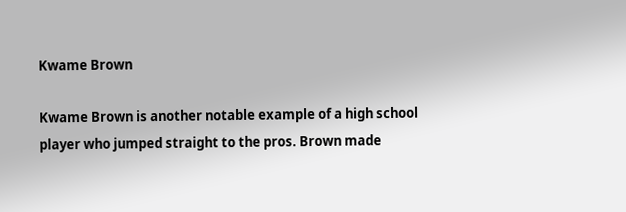Kwame Brown

Kwame Brown is another notable example of a high school player who jumped straight to the pros. Brown made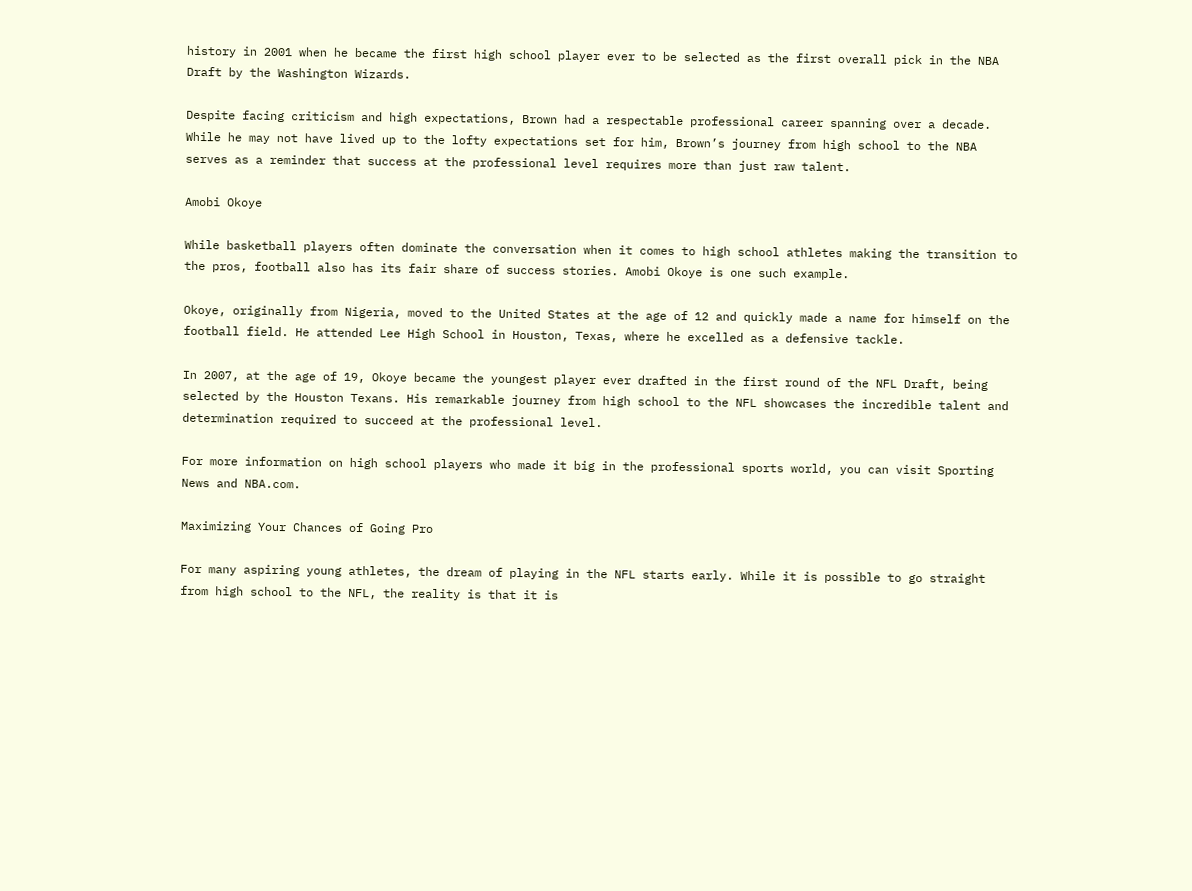history in 2001 when he became the first high school player ever to be selected as the first overall pick in the NBA Draft by the Washington Wizards.

Despite facing criticism and high expectations, Brown had a respectable professional career spanning over a decade. While he may not have lived up to the lofty expectations set for him, Brown’s journey from high school to the NBA serves as a reminder that success at the professional level requires more than just raw talent.

Amobi Okoye

While basketball players often dominate the conversation when it comes to high school athletes making the transition to the pros, football also has its fair share of success stories. Amobi Okoye is one such example.

Okoye, originally from Nigeria, moved to the United States at the age of 12 and quickly made a name for himself on the football field. He attended Lee High School in Houston, Texas, where he excelled as a defensive tackle.

In 2007, at the age of 19, Okoye became the youngest player ever drafted in the first round of the NFL Draft, being selected by the Houston Texans. His remarkable journey from high school to the NFL showcases the incredible talent and determination required to succeed at the professional level.

For more information on high school players who made it big in the professional sports world, you can visit Sporting News and NBA.com.

Maximizing Your Chances of Going Pro

For many aspiring young athletes, the dream of playing in the NFL starts early. While it is possible to go straight from high school to the NFL, the reality is that it is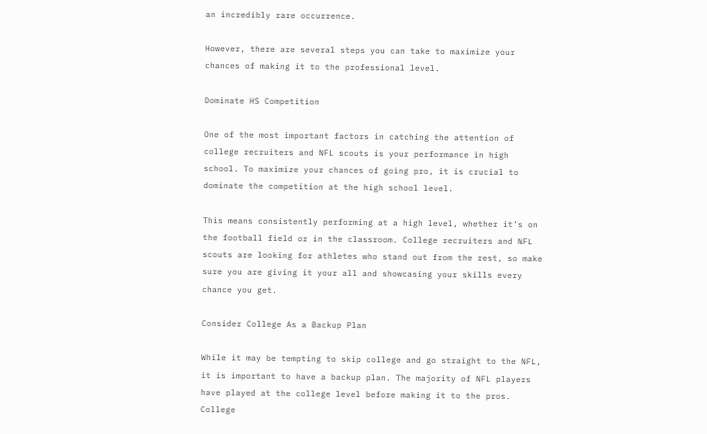an incredibly rare occurrence.

However, there are several steps you can take to maximize your chances of making it to the professional level.

Dominate HS Competition

One of the most important factors in catching the attention of college recruiters and NFL scouts is your performance in high school. To maximize your chances of going pro, it is crucial to dominate the competition at the high school level.

This means consistently performing at a high level, whether it’s on the football field or in the classroom. College recruiters and NFL scouts are looking for athletes who stand out from the rest, so make sure you are giving it your all and showcasing your skills every chance you get.

Consider College As a Backup Plan

While it may be tempting to skip college and go straight to the NFL, it is important to have a backup plan. The majority of NFL players have played at the college level before making it to the pros. College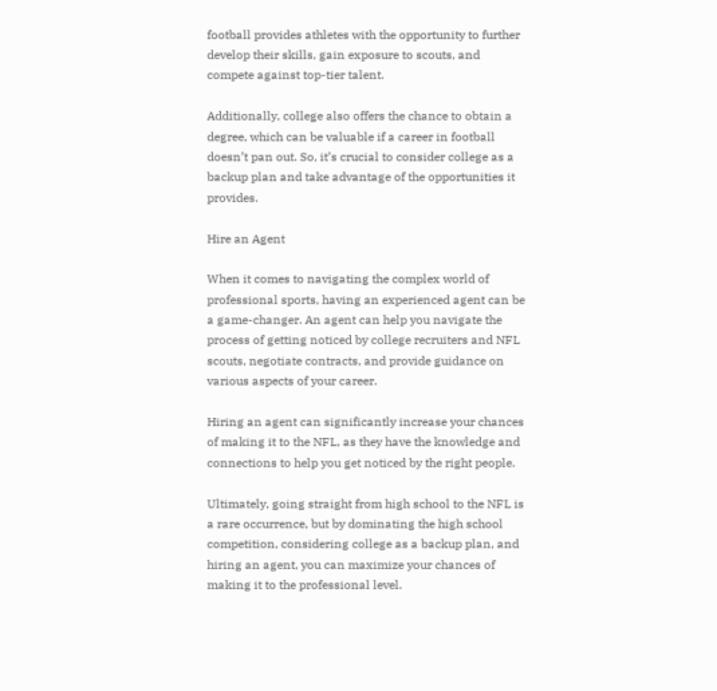football provides athletes with the opportunity to further develop their skills, gain exposure to scouts, and compete against top-tier talent.

Additionally, college also offers the chance to obtain a degree, which can be valuable if a career in football doesn’t pan out. So, it’s crucial to consider college as a backup plan and take advantage of the opportunities it provides.

Hire an Agent

When it comes to navigating the complex world of professional sports, having an experienced agent can be a game-changer. An agent can help you navigate the process of getting noticed by college recruiters and NFL scouts, negotiate contracts, and provide guidance on various aspects of your career.

Hiring an agent can significantly increase your chances of making it to the NFL, as they have the knowledge and connections to help you get noticed by the right people.

Ultimately, going straight from high school to the NFL is a rare occurrence, but by dominating the high school competition, considering college as a backup plan, and hiring an agent, you can maximize your chances of making it to the professional level.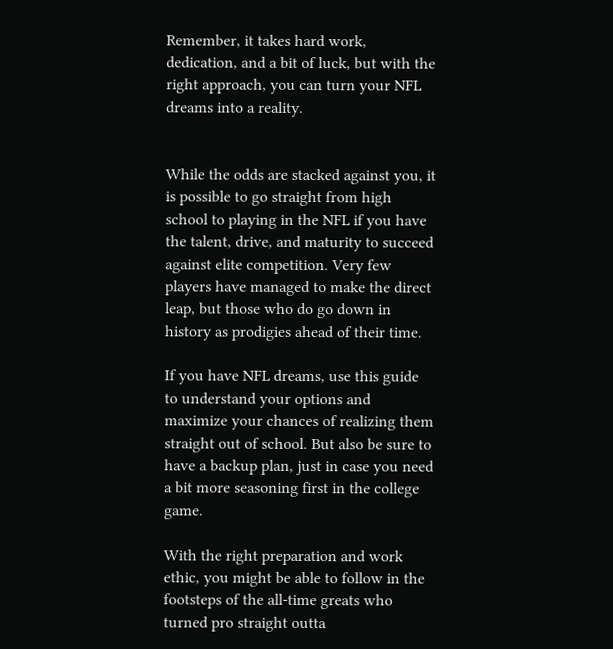Remember, it takes hard work, dedication, and a bit of luck, but with the right approach, you can turn your NFL dreams into a reality.


While the odds are stacked against you, it is possible to go straight from high school to playing in the NFL if you have the talent, drive, and maturity to succeed against elite competition. Very few players have managed to make the direct leap, but those who do go down in history as prodigies ahead of their time.

If you have NFL dreams, use this guide to understand your options and maximize your chances of realizing them straight out of school. But also be sure to have a backup plan, just in case you need a bit more seasoning first in the college game.

With the right preparation and work ethic, you might be able to follow in the footsteps of the all-time greats who turned pro straight outta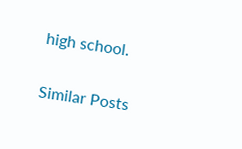high school.

Similar Posts